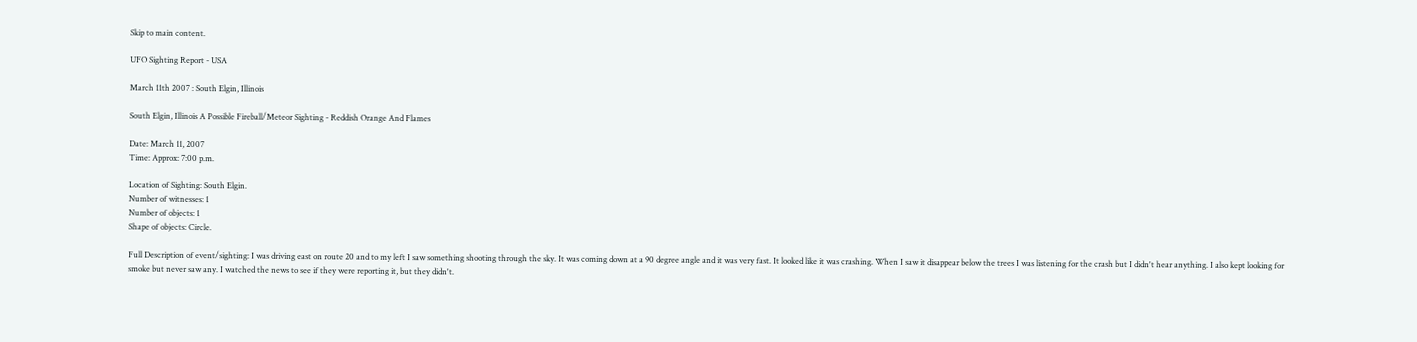Skip to main content.

UFO Sighting Report - USA

March 11th 2007 : South Elgin, Illinois

South Elgin, Illinois A Possible Fireball/Meteor Sighting - Reddish Orange And Flames

Date: March 11, 2007
Time: Approx: 7:00 p.m.

Location of Sighting: South Elgin.
Number of witnesses: 1
Number of objects: 1
Shape of objects: Circle.

Full Description of event/sighting: I was driving east on route 20 and to my left I saw something shooting through the sky. It was coming down at a 90 degree angle and it was very fast. It looked like it was crashing. When I saw it disappear below the trees I was listening for the crash but I didn't hear anything. I also kept looking for smoke but never saw any. I watched the news to see if they were reporting it, but they didn't.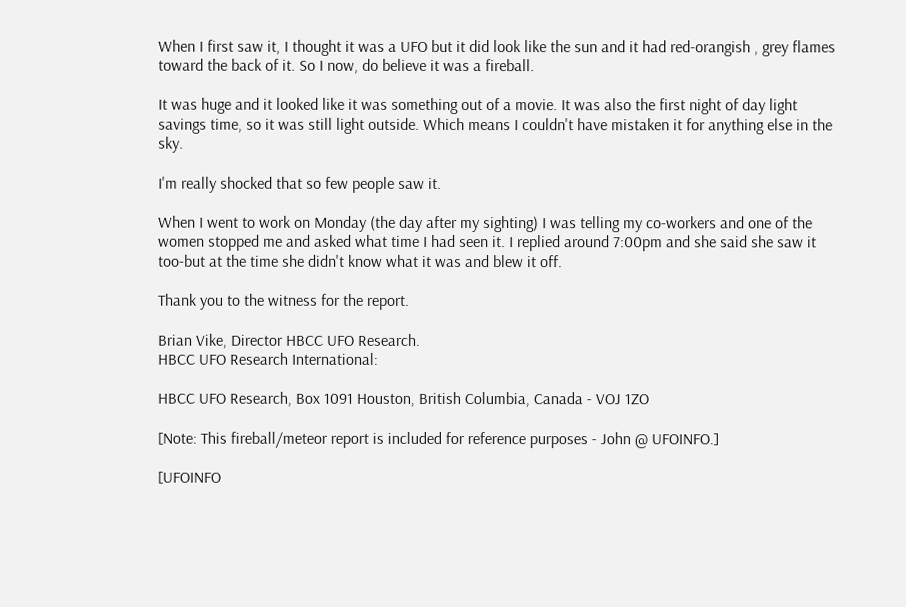When I first saw it, I thought it was a UFO but it did look like the sun and it had red-orangish , grey flames toward the back of it. So I now, do believe it was a fireball.

It was huge and it looked like it was something out of a movie. It was also the first night of day light savings time, so it was still light outside. Which means I couldn't have mistaken it for anything else in the sky.

I'm really shocked that so few people saw it.

When I went to work on Monday (the day after my sighting) I was telling my co-workers and one of the women stopped me and asked what time I had seen it. I replied around 7:00pm and she said she saw it too-but at the time she didn't know what it was and blew it off.

Thank you to the witness for the report.

Brian Vike, Director HBCC UFO Research.
HBCC UFO Research International:

HBCC UFO Research, Box 1091 Houston, British Columbia, Canada - VOJ 1ZO

[Note: This fireball/meteor report is included for reference purposes - John @ UFOINFO.]

[UFOINFO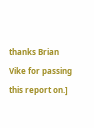thanks Brian Vike for passing this report on.]